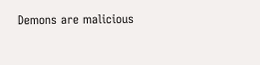Demons are malicious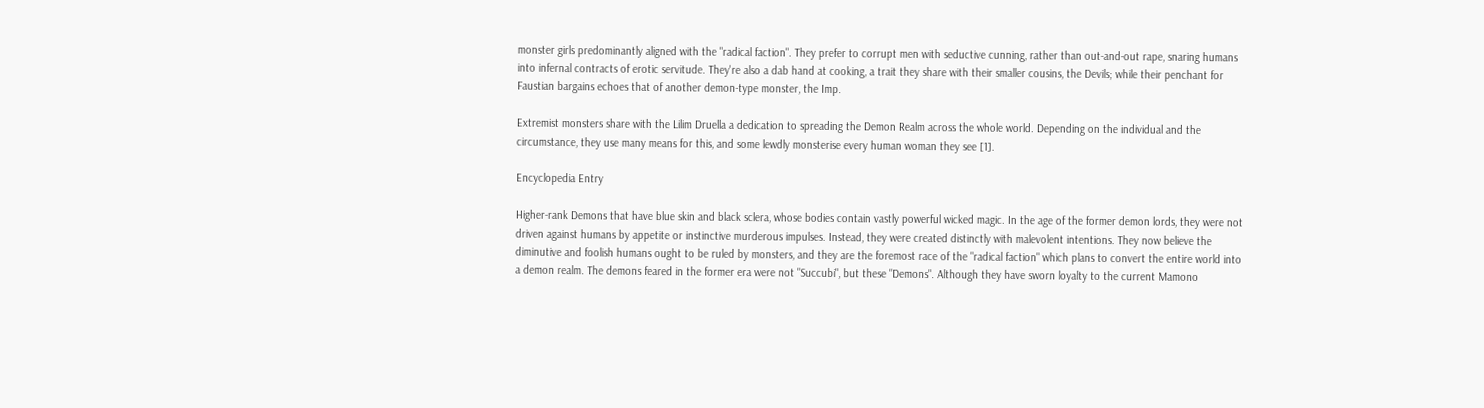monster girls predominantly aligned with the "radical faction". They prefer to corrupt men with seductive cunning, rather than out-and-out rape, snaring humans into infernal contracts of erotic servitude. They're also a dab hand at cooking, a trait they share with their smaller cousins, the Devils; while their penchant for Faustian bargains echoes that of another demon-type monster, the Imp.

Extremist monsters share with the Lilim Druella a dedication to spreading the Demon Realm across the whole world. Depending on the individual and the circumstance, they use many means for this, and some lewdly monsterise every human woman they see [1].

Encyclopedia Entry

Higher-rank Demons that have blue skin and black sclera, whose bodies contain vastly powerful wicked magic. In the age of the former demon lords, they were not driven against humans by appetite or instinctive murderous impulses. Instead, they were created distinctly with malevolent intentions. They now believe the diminutive and foolish humans ought to be ruled by monsters, and they are the foremost race of the "radical faction" which plans to convert the entire world into a demon realm. The demons feared in the former era were not "Succubi", but these "Demons". Although they have sworn loyalty to the current Mamono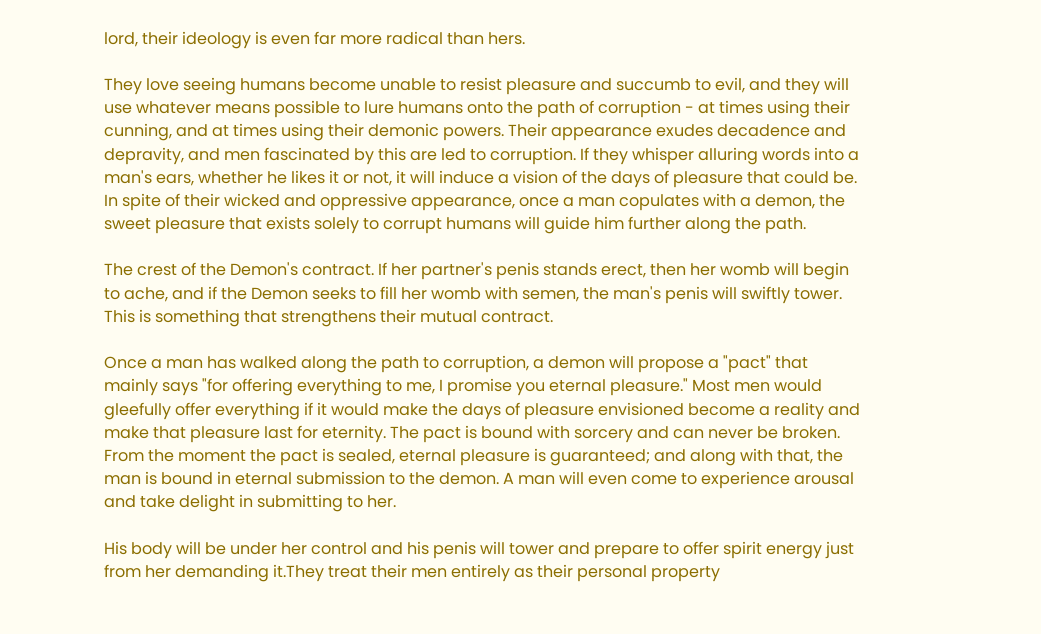lord, their ideology is even far more radical than hers.

They love seeing humans become unable to resist pleasure and succumb to evil, and they will use whatever means possible to lure humans onto the path of corruption - at times using their cunning, and at times using their demonic powers. Their appearance exudes decadence and depravity, and men fascinated by this are led to corruption. If they whisper alluring words into a man's ears, whether he likes it or not, it will induce a vision of the days of pleasure that could be. In spite of their wicked and oppressive appearance, once a man copulates with a demon, the sweet pleasure that exists solely to corrupt humans will guide him further along the path.

The crest of the Demon's contract. If her partner's penis stands erect, then her womb will begin to ache, and if the Demon seeks to fill her womb with semen, the man's penis will swiftly tower. This is something that strengthens their mutual contract.

Once a man has walked along the path to corruption, a demon will propose a "pact" that mainly says "for offering everything to me, I promise you eternal pleasure." Most men would gleefully offer everything if it would make the days of pleasure envisioned become a reality and make that pleasure last for eternity. The pact is bound with sorcery and can never be broken. From the moment the pact is sealed, eternal pleasure is guaranteed; and along with that, the man is bound in eternal submission to the demon. A man will even come to experience arousal and take delight in submitting to her.

His body will be under her control and his penis will tower and prepare to offer spirit energy just from her demanding it.They treat their men entirely as their personal property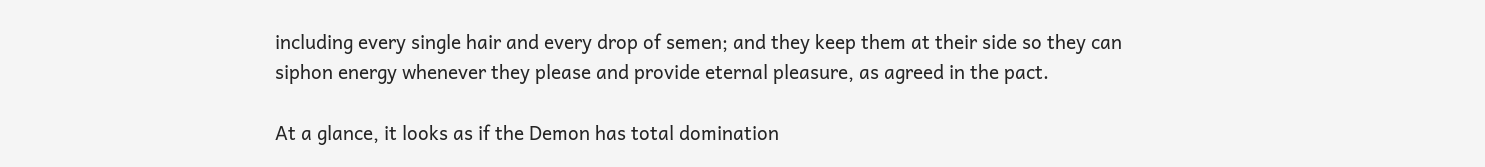including every single hair and every drop of semen; and they keep them at their side so they can siphon energy whenever they please and provide eternal pleasure, as agreed in the pact.

At a glance, it looks as if the Demon has total domination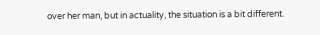over her man, but in actuality, the situation is a bit different.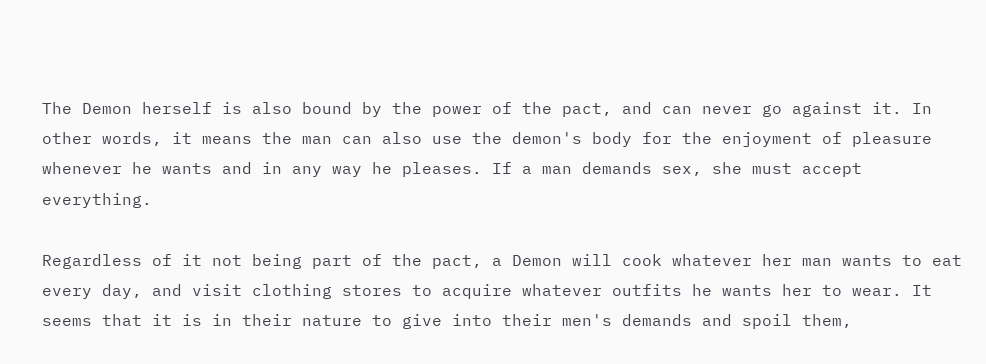The Demon herself is also bound by the power of the pact, and can never go against it. In other words, it means the man can also use the demon's body for the enjoyment of pleasure whenever he wants and in any way he pleases. If a man demands sex, she must accept everything.

Regardless of it not being part of the pact, a Demon will cook whatever her man wants to eat every day, and visit clothing stores to acquire whatever outfits he wants her to wear. It seems that it is in their nature to give into their men's demands and spoil them,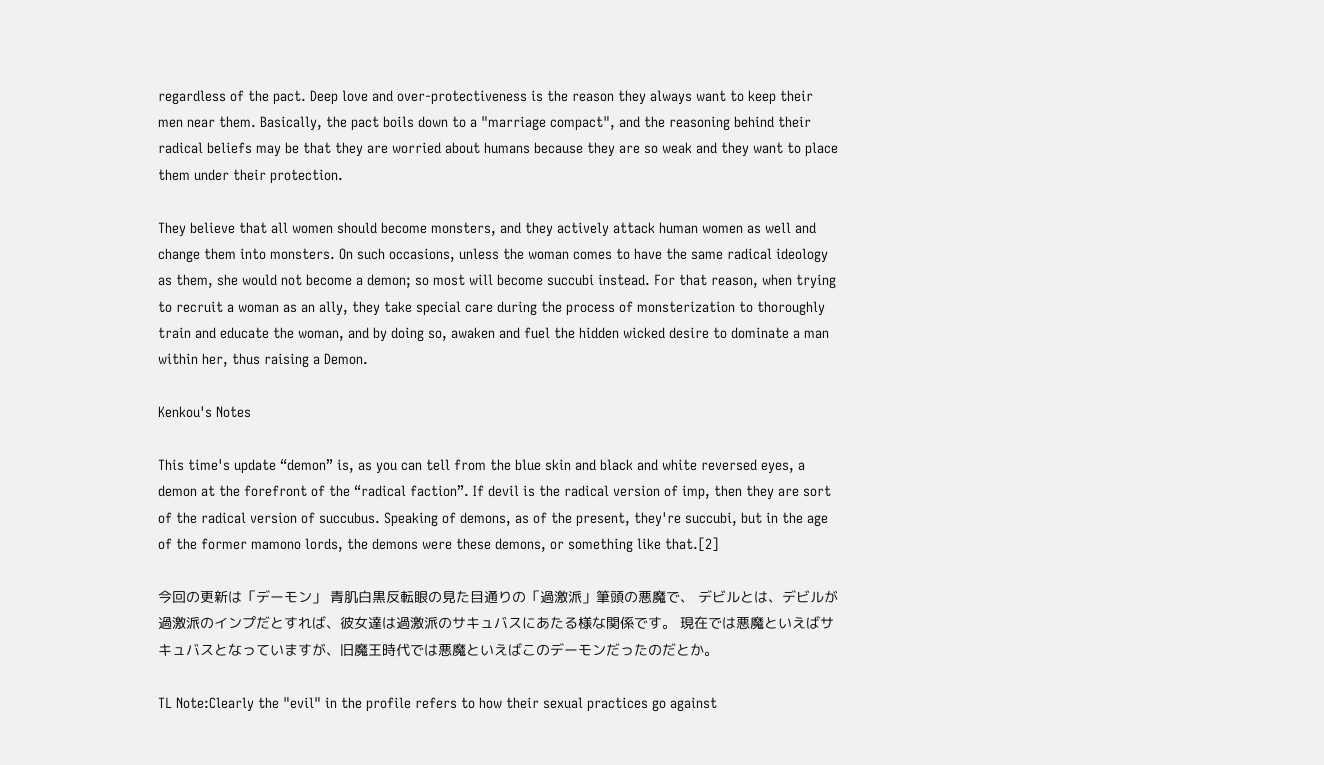regardless of the pact. Deep love and over-protectiveness is the reason they always want to keep their men near them. Basically, the pact boils down to a "marriage compact", and the reasoning behind their radical beliefs may be that they are worried about humans because they are so weak and they want to place them under their protection.

They believe that all women should become monsters, and they actively attack human women as well and change them into monsters. On such occasions, unless the woman comes to have the same radical ideology as them, she would not become a demon; so most will become succubi instead. For that reason, when trying to recruit a woman as an ally, they take special care during the process of monsterization to thoroughly train and educate the woman, and by doing so, awaken and fuel the hidden wicked desire to dominate a man within her, thus raising a Demon.

Kenkou's Notes

This time's update “demon” is, as you can tell from the blue skin and black and white reversed eyes, a demon at the forefront of the “radical faction”. If devil is the radical version of imp, then they are sort of the radical version of succubus. Speaking of demons, as of the present, they're succubi, but in the age of the former mamono lords, the demons were these demons, or something like that.[2]

今回の更新は「デーモン」 青肌白黒反転眼の見た目通りの「過激派」筆頭の悪魔で、 デビルとは、デビルが過激派のインプだとすれば、彼女達は過激派のサキュバスにあたる様な関係です。 現在では悪魔といえばサキュバスとなっていますが、旧魔王時代では悪魔といえばこのデーモンだったのだとか。

TL Note:Clearly the "evil" in the profile refers to how their sexual practices go against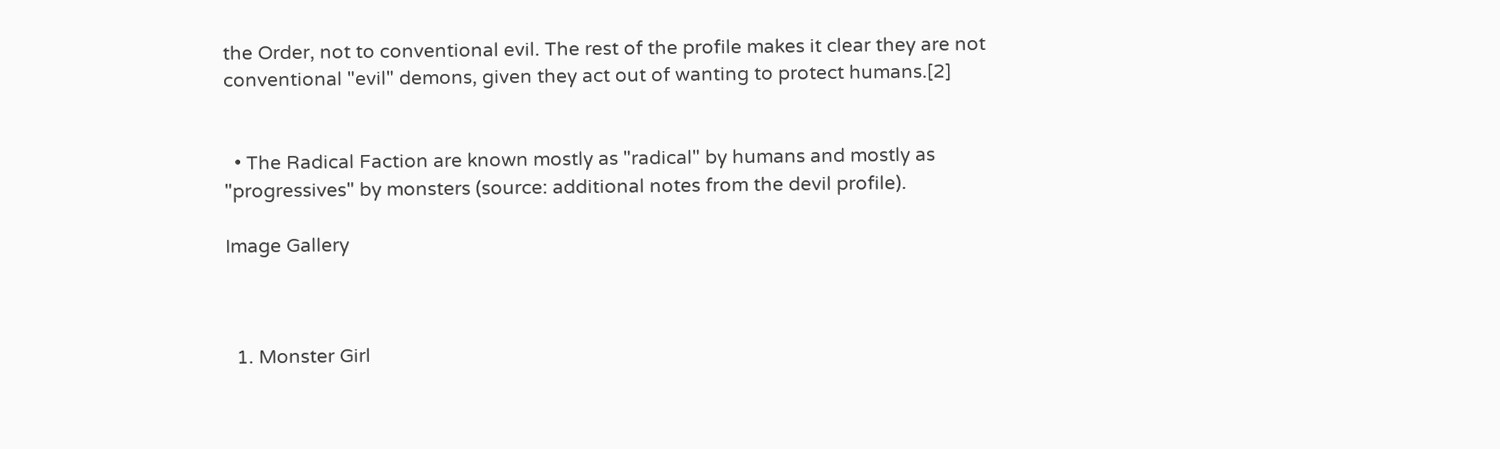the Order, not to conventional evil. The rest of the profile makes it clear they are not conventional "evil" demons, given they act out of wanting to protect humans.[2]


  • The Radical Faction are known mostly as "radical" by humans and mostly as "progressives" by monsters (source: additional notes from the devil profile).

Image Gallery



  1. Monster Girl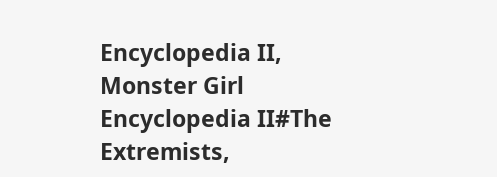Encyclopedia II, Monster Girl Encyclopedia II#The Extremists,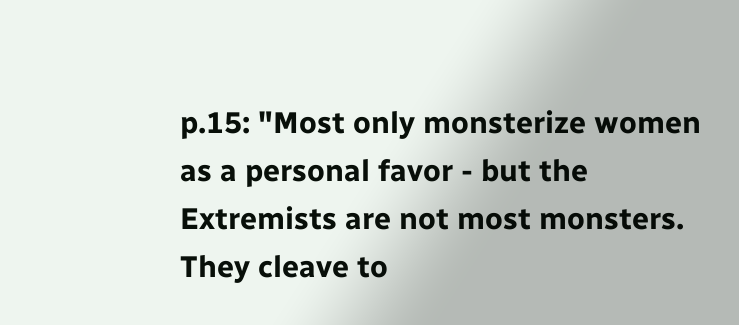p.15: "Most only monsterize women as a personal favor - but the Extremists are not most monsters. They cleave to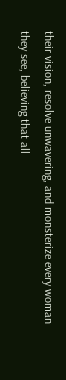their vision, resolve unwavering, and monsterize every woman they see, believing that all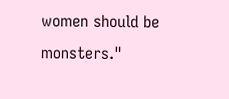women should be monsters."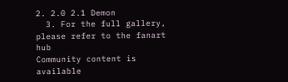2. 2.0 2.1 Demon
  3. For the full gallery, please refer to the fanart hub
Community content is available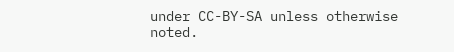under CC-BY-SA unless otherwise noted.